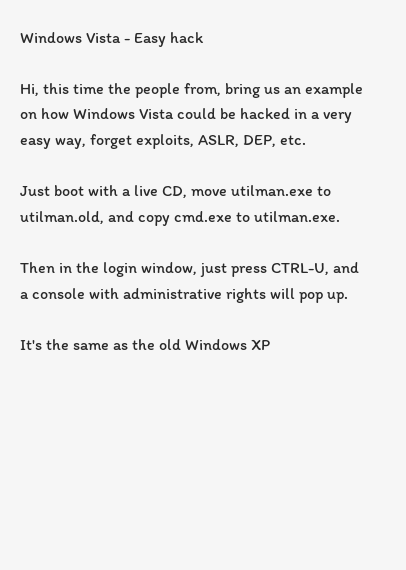Windows Vista - Easy hack

Hi, this time the people from, bring us an example on how Windows Vista could be hacked in a very easy way, forget exploits, ASLR, DEP, etc.

Just boot with a live CD, move utilman.exe to utilman.old, and copy cmd.exe to utilman.exe.

Then in the login window, just press CTRL-U, and a console with administrative rights will pop up.

It's the same as the old Windows XP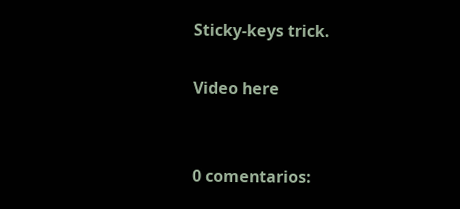Sticky-keys trick.

Video here


0 comentarios: